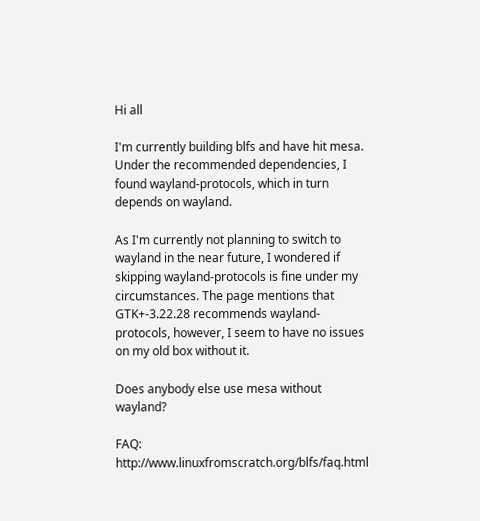Hi all

I'm currently building blfs and have hit mesa. Under the recommended dependencies, I found wayland-protocols, which in turn depends on wayland.

As I'm currently not planning to switch to wayland in the near future, I wondered if skipping wayland-protocols is fine under my circumstances. The page mentions that GTK+-3.22.28 recommends wayland-protocols, however, I seem to have no issues on my old box without it.

Does anybody else use mesa without wayland?

FAQ: http://www.linuxfromscratch.org/blfs/faq.html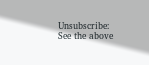Unsubscribe: See the above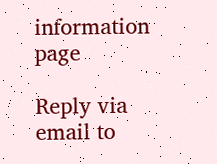information page

Reply via email to